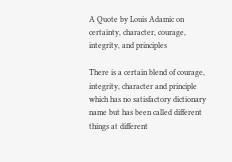A Quote by Louis Adamic on certainty, character, courage, integrity, and principles

There is a certain blend of courage, integrity, character and principle which has no satisfactory dictionary name but has been called different things at different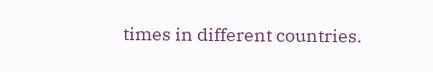times in different countries.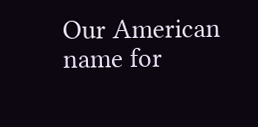Our American name for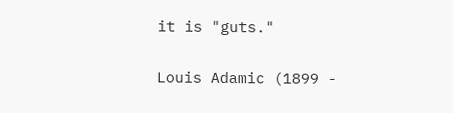it is "guts."

Louis Adamic (1899 -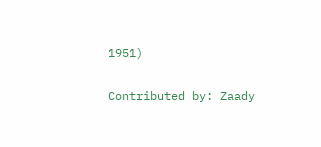1951)

Contributed by: Zaady